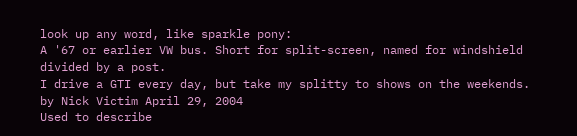look up any word, like sparkle pony:
A '67 or earlier VW bus. Short for split-screen, named for windshield divided by a post.
I drive a GTI every day, but take my splitty to shows on the weekends.
by Nick Victim April 29, 2004
Used to describe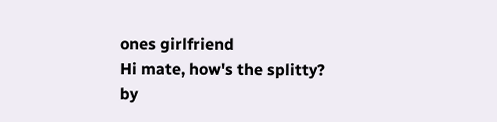ones girlfriend
Hi mate, how's the splitty?
by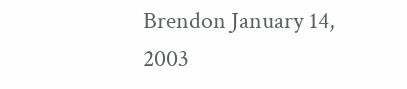Brendon January 14, 2003